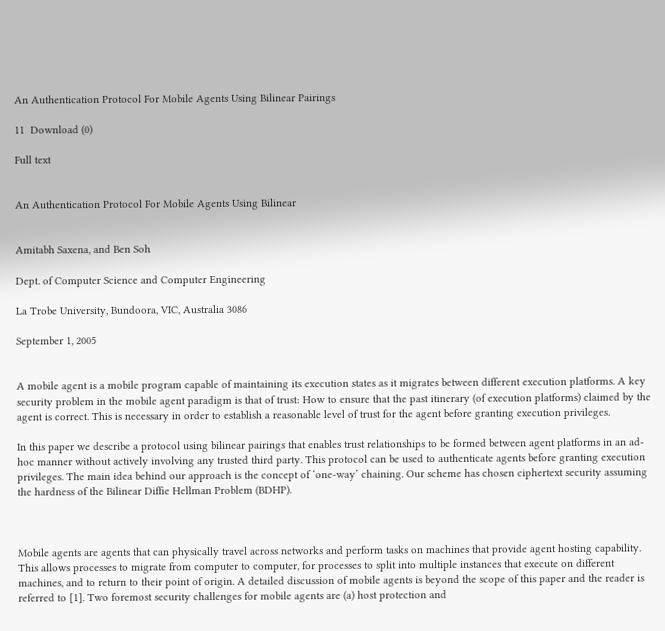An Authentication Protocol For Mobile Agents Using Bilinear Pairings

11  Download (0)

Full text


An Authentication Protocol For Mobile Agents Using Bilinear


Amitabh Saxena, and Ben Soh

Dept. of Computer Science and Computer Engineering

La Trobe University, Bundoora, VIC, Australia 3086

September 1, 2005


A mobile agent is a mobile program capable of maintaining its execution states as it migrates between different execution platforms. A key security problem in the mobile agent paradigm is that of trust: How to ensure that the past itinerary (of execution platforms) claimed by the agent is correct. This is necessary in order to establish a reasonable level of trust for the agent before granting execution privileges.

In this paper we describe a protocol using bilinear pairings that enables trust relationships to be formed between agent platforms in an ad-hoc manner without actively involving any trusted third party. This protocol can be used to authenticate agents before granting execution privileges. The main idea behind our approach is the concept of ‘one-way’ chaining. Our scheme has chosen ciphertext security assuming the hardness of the Bilinear Diffie Hellman Problem (BDHP).



Mobile agents are agents that can physically travel across networks and perform tasks on machines that provide agent hosting capability. This allows processes to migrate from computer to computer, for processes to split into multiple instances that execute on different machines, and to return to their point of origin. A detailed discussion of mobile agents is beyond the scope of this paper and the reader is referred to [1]. Two foremost security challenges for mobile agents are (a) host protection and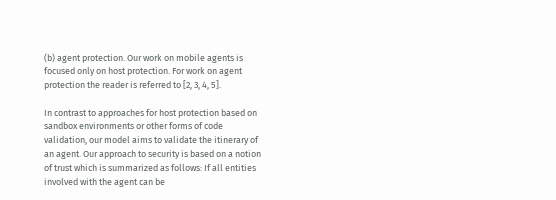(b) agent protection. Our work on mobile agents is focused only on host protection. For work on agent protection the reader is referred to [2, 3, 4, 5].

In contrast to approaches for host protection based on sandbox environments or other forms of code validation, our model aims to validate the itinerary of an agent. Our approach to security is based on a notion of trust which is summarized as follows: If all entities involved with the agent can be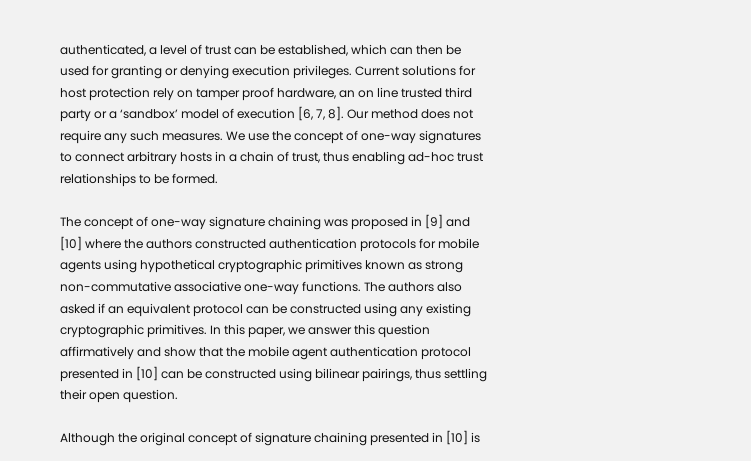authenticated, a level of trust can be established, which can then be used for granting or denying execution privileges. Current solutions for host protection rely on tamper proof hardware, an on line trusted third party or a ‘sandbox’ model of execution [6, 7, 8]. Our method does not require any such measures. We use the concept of one-way signatures to connect arbitrary hosts in a chain of trust, thus enabling ad-hoc trust relationships to be formed.

The concept of one-way signature chaining was proposed in [9] and [10] where the authors constructed authentication protocols for mobile agents using hypothetical cryptographic primitives known as strong non-commutative associative one-way functions. The authors also asked if an equivalent protocol can be constructed using any existing cryptographic primitives. In this paper, we answer this question affirmatively and show that the mobile agent authentication protocol presented in [10] can be constructed using bilinear pairings, thus settling their open question.

Although the original concept of signature chaining presented in [10] is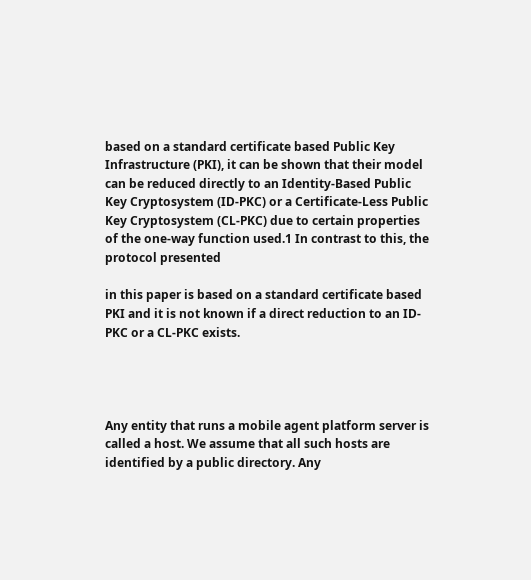based on a standard certificate based Public Key Infrastructure (PKI), it can be shown that their model can be reduced directly to an Identity-Based Public Key Cryptosystem (ID-PKC) or a Certificate-Less Public Key Cryptosystem (CL-PKC) due to certain properties of the one-way function used.1 In contrast to this, the protocol presented

in this paper is based on a standard certificate based PKI and it is not known if a direct reduction to an ID-PKC or a CL-PKC exists.




Any entity that runs a mobile agent platform server is called a host. We assume that all such hosts are identified by a public directory. Any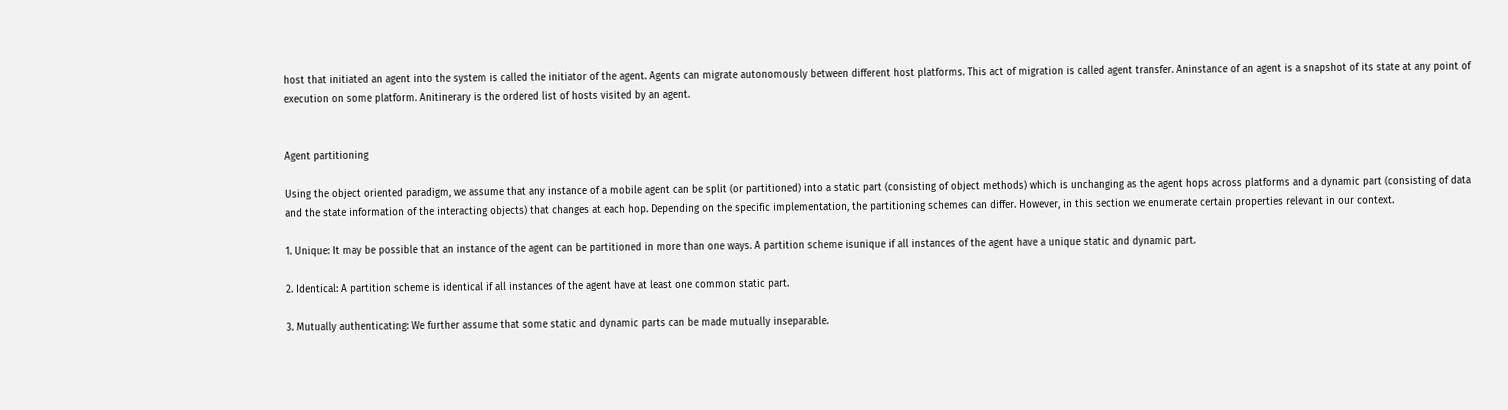host that initiated an agent into the system is called the initiator of the agent. Agents can migrate autonomously between different host platforms. This act of migration is called agent transfer. Aninstance of an agent is a snapshot of its state at any point of execution on some platform. Anitinerary is the ordered list of hosts visited by an agent.


Agent partitioning

Using the object oriented paradigm, we assume that any instance of a mobile agent can be split (or partitioned) into a static part (consisting of object methods) which is unchanging as the agent hops across platforms and a dynamic part (consisting of data and the state information of the interacting objects) that changes at each hop. Depending on the specific implementation, the partitioning schemes can differ. However, in this section we enumerate certain properties relevant in our context.

1. Unique: It may be possible that an instance of the agent can be partitioned in more than one ways. A partition scheme isunique if all instances of the agent have a unique static and dynamic part.

2. Identical: A partition scheme is identical if all instances of the agent have at least one common static part.

3. Mutually authenticating: We further assume that some static and dynamic parts can be made mutually inseparable.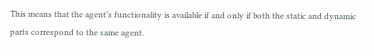This means that the agent’s functionality is available if and only if both the static and dynamic parts correspond to the same agent.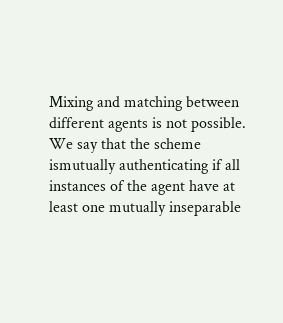Mixing and matching between different agents is not possible. We say that the scheme ismutually authenticating if all instances of the agent have at least one mutually inseparable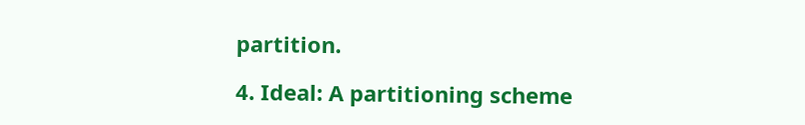partition.

4. Ideal: A partitioning scheme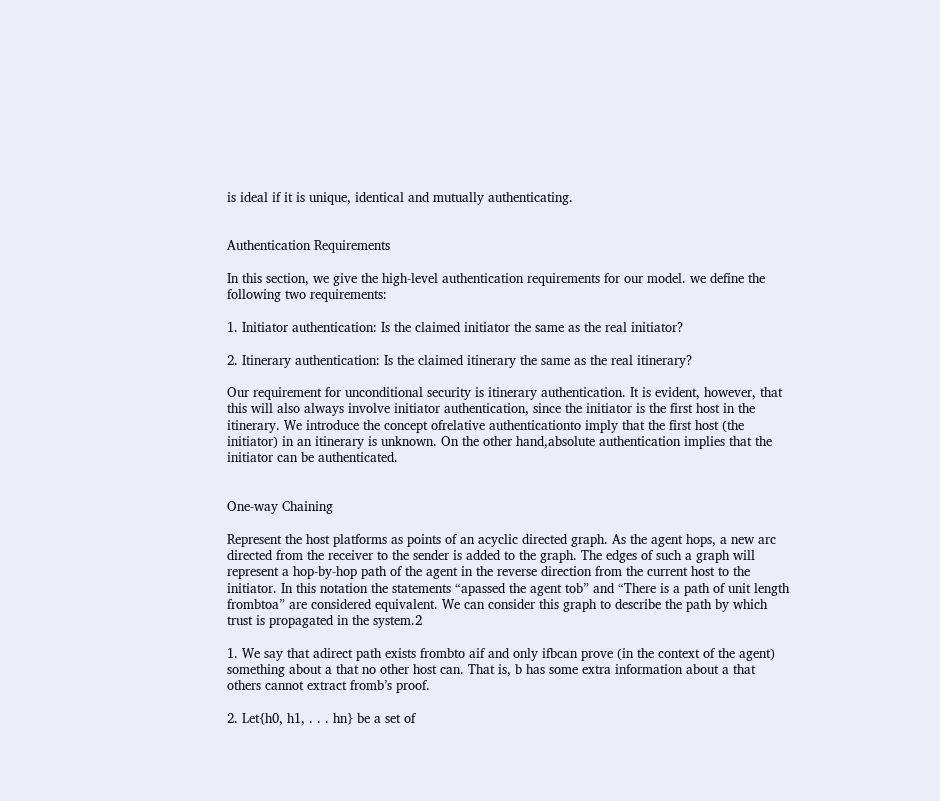is ideal if it is unique, identical and mutually authenticating.


Authentication Requirements

In this section, we give the high-level authentication requirements for our model. we define the following two requirements:

1. Initiator authentication: Is the claimed initiator the same as the real initiator?

2. Itinerary authentication: Is the claimed itinerary the same as the real itinerary?

Our requirement for unconditional security is itinerary authentication. It is evident, however, that this will also always involve initiator authentication, since the initiator is the first host in the itinerary. We introduce the concept ofrelative authenticationto imply that the first host (the initiator) in an itinerary is unknown. On the other hand,absolute authentication implies that the initiator can be authenticated.


One-way Chaining

Represent the host platforms as points of an acyclic directed graph. As the agent hops, a new arc directed from the receiver to the sender is added to the graph. The edges of such a graph will represent a hop-by-hop path of the agent in the reverse direction from the current host to the initiator. In this notation the statements “apassed the agent tob” and “There is a path of unit length frombtoa” are considered equivalent. We can consider this graph to describe the path by which trust is propagated in the system.2

1. We say that adirect path exists frombto aif and only ifbcan prove (in the context of the agent) something about a that no other host can. That is, b has some extra information about a that others cannot extract fromb’s proof.

2. Let{h0, h1, . . . hn} be a set of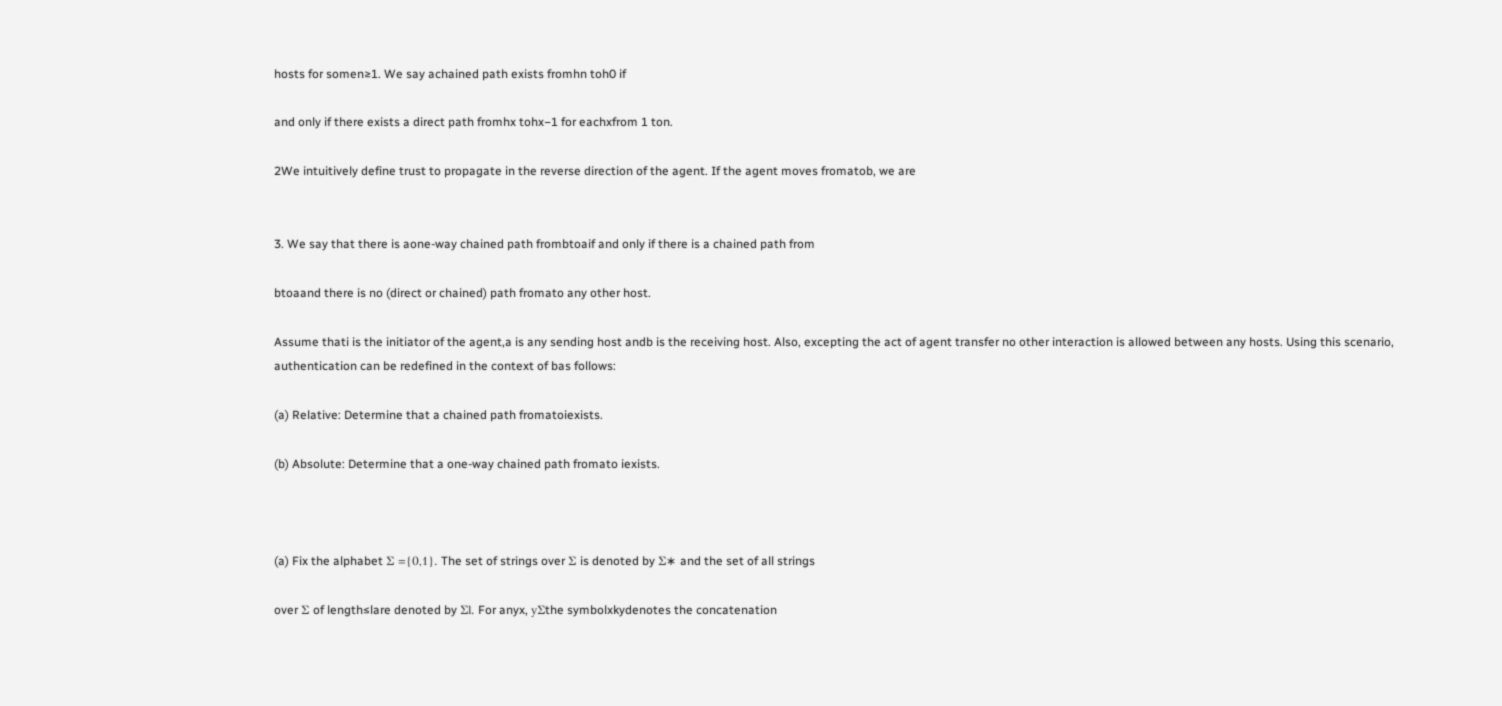hosts for somen≥1. We say achained path exists fromhn toh0 if

and only if there exists a direct path fromhx tohx−1 for eachxfrom 1 ton.

2We intuitively define trust to propagate in the reverse direction of the agent. If the agent moves fromatob, we are


3. We say that there is aone-way chained path frombtoaif and only if there is a chained path from

btoaand there is no (direct or chained) path fromato any other host.

Assume thati is the initiator of the agent,a is any sending host andb is the receiving host. Also, excepting the act of agent transfer no other interaction is allowed between any hosts. Using this scenario, authentication can be redefined in the context of bas follows:

(a) Relative: Determine that a chained path fromatoiexists.

(b) Absolute: Determine that a one-way chained path fromato iexists.



(a) Fix the alphabet Σ ={0,1}. The set of strings over Σ is denoted by Σ∗ and the set of all strings

over Σ of length≤lare denoted by Σl. For anyx, yΣthe symbolxkydenotes the concatenation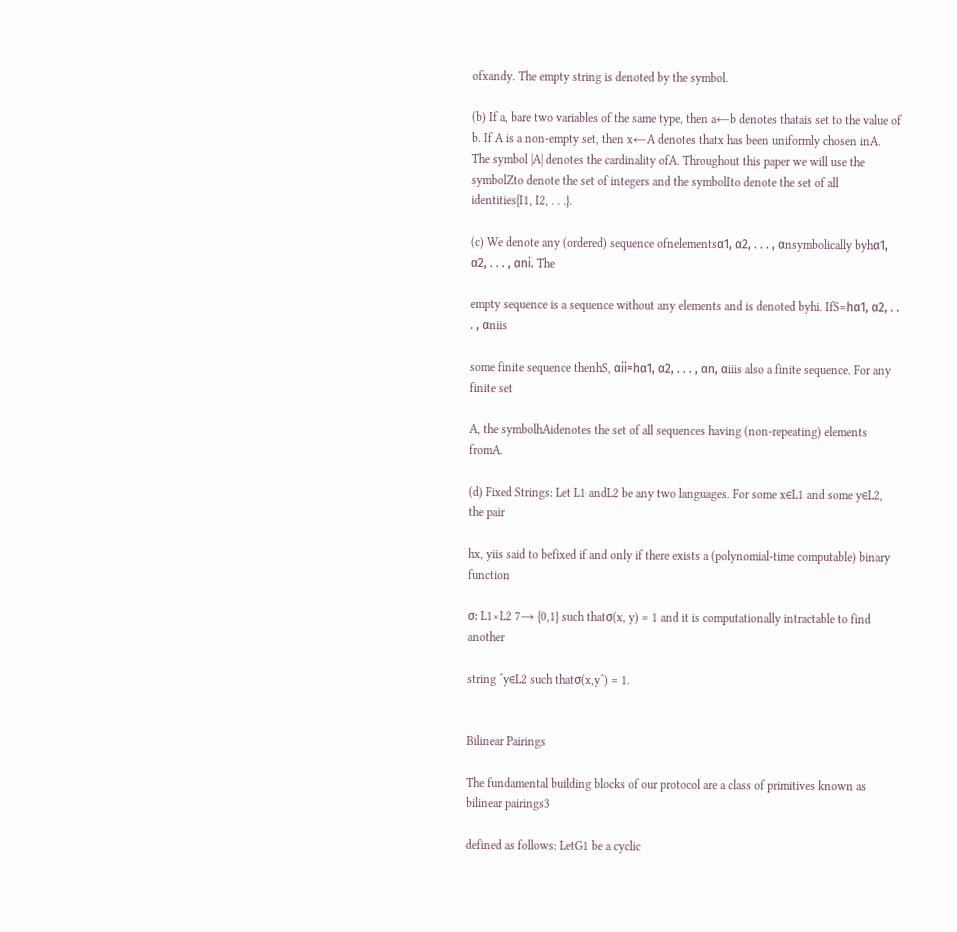ofxandy. The empty string is denoted by the symbol.

(b) If a, bare two variables of the same type, then a←b denotes thatais set to the value of b. If A is a non-empty set, then x←A denotes thatx has been uniformly chosen inA. The symbol |A| denotes the cardinality ofA. Throughout this paper we will use the symbolZto denote the set of integers and the symbolIto denote the set of all identities{I1, I2, . . .}.

(c) We denote any (ordered) sequence ofnelementsα1, α2, . . . , αnsymbolically byhα1, α2, . . . , αni. The

empty sequence is a sequence without any elements and is denoted byhi. IfS=hα1, α2, . . . , αniis

some finite sequence thenhS, αii=hα1, α2, . . . , αn, αiiis also a finite sequence. For any finite set

A, the symbolhAidenotes the set of all sequences having (non-repeating) elements fromA.

(d) Fixed Strings: Let L1 andL2 be any two languages. For some x∈L1 and some y∈L2, the pair

hx, yiis said to befixed if and only if there exists a (polynomial-time computable) binary function

σ: L1×L2 7→ {0,1} such thatσ(x, y) = 1 and it is computationally intractable to find another

string ˆy∈L2 such thatσ(x,yˆ) = 1.


Bilinear Pairings

The fundamental building blocks of our protocol are a class of primitives known as bilinear pairings3

defined as follows: LetG1 be a cyclic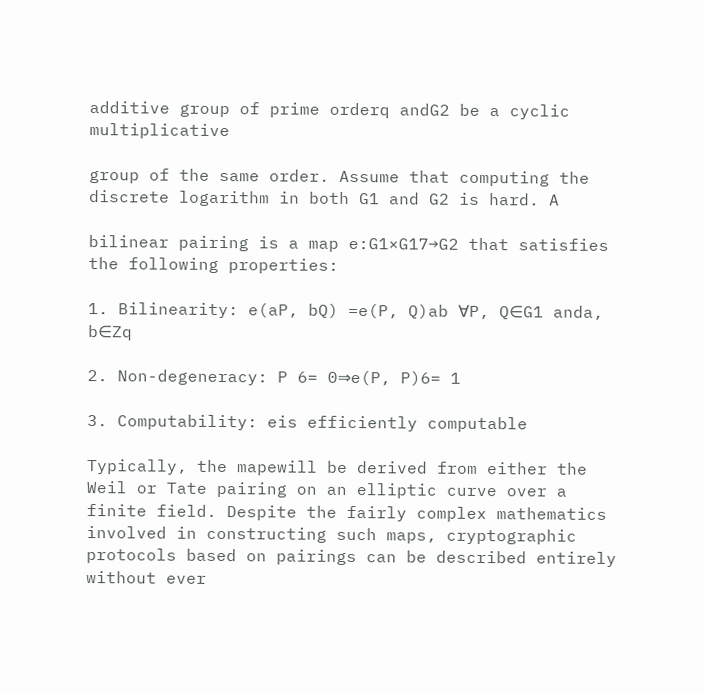additive group of prime orderq andG2 be a cyclic multiplicative

group of the same order. Assume that computing the discrete logarithm in both G1 and G2 is hard. A

bilinear pairing is a map e:G1×G17→G2 that satisfies the following properties:

1. Bilinearity: e(aP, bQ) =e(P, Q)ab ∀P, Q∈G1 anda, b∈Zq

2. Non-degeneracy: P 6= 0⇒e(P, P)6= 1

3. Computability: eis efficiently computable

Typically, the mapewill be derived from either the Weil or Tate pairing on an elliptic curve over a finite field. Despite the fairly complex mathematics involved in constructing such maps, cryptographic protocols based on pairings can be described entirely without ever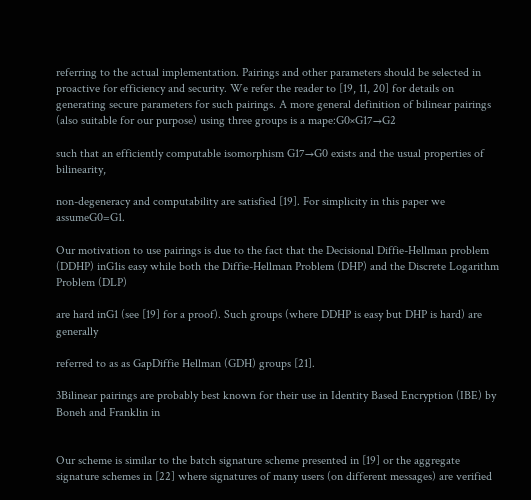referring to the actual implementation. Pairings and other parameters should be selected in proactive for efficiency and security. We refer the reader to [19, 11, 20] for details on generating secure parameters for such pairings. A more general definition of bilinear pairings (also suitable for our purpose) using three groups is a mape:G0×G17→G2

such that an efficiently computable isomorphism G17→G0 exists and the usual properties of bilinearity,

non-degeneracy and computability are satisfied [19]. For simplicity in this paper we assumeG0=G1.

Our motivation to use pairings is due to the fact that the Decisional Diffie-Hellman problem (DDHP) inG1is easy while both the Diffie-Hellman Problem (DHP) and the Discrete Logarithm Problem (DLP)

are hard inG1 (see [19] for a proof). Such groups (where DDHP is easy but DHP is hard) are generally

referred to as as GapDiffie Hellman (GDH) groups [21].

3Bilinear pairings are probably best known for their use in Identity Based Encryption (IBE) by Boneh and Franklin in


Our scheme is similar to the batch signature scheme presented in [19] or the aggregate signature schemes in [22] where signatures of many users (on different messages) are verified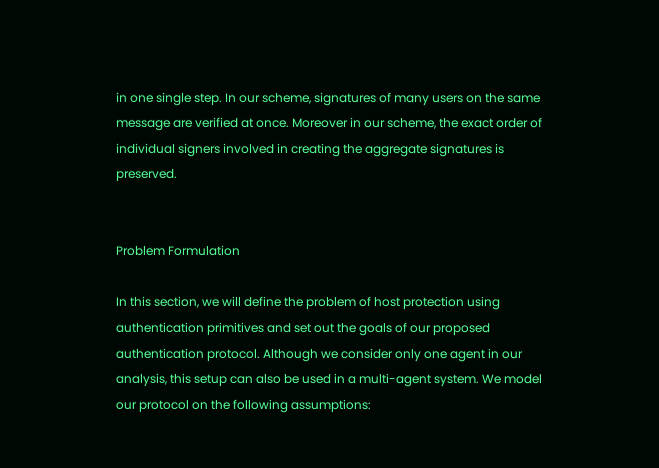in one single step. In our scheme, signatures of many users on the same message are verified at once. Moreover in our scheme, the exact order of individual signers involved in creating the aggregate signatures is preserved.


Problem Formulation

In this section, we will define the problem of host protection using authentication primitives and set out the goals of our proposed authentication protocol. Although we consider only one agent in our analysis, this setup can also be used in a multi-agent system. We model our protocol on the following assumptions: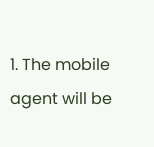1. The mobile agent will be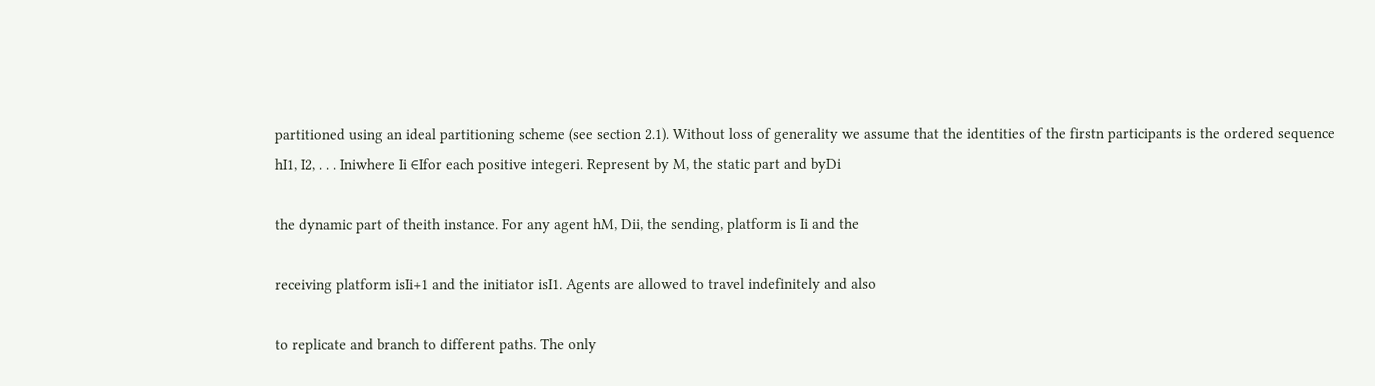partitioned using an ideal partitioning scheme (see section 2.1). Without loss of generality we assume that the identities of the firstn participants is the ordered sequence hI1, I2, . . . Iniwhere Ii ∈Ifor each positive integeri. Represent by M, the static part and byDi

the dynamic part of theith instance. For any agent hM, Dii, the sending, platform is Ii and the

receiving platform isIi+1 and the initiator isI1. Agents are allowed to travel indefinitely and also

to replicate and branch to different paths. The only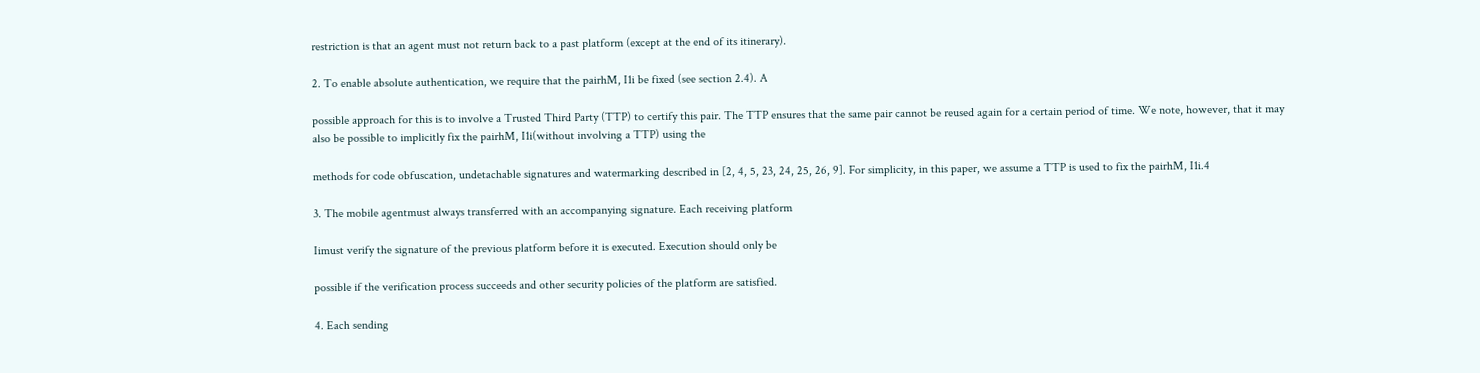restriction is that an agent must not return back to a past platform (except at the end of its itinerary).

2. To enable absolute authentication, we require that the pairhM, I1i be fixed (see section 2.4). A

possible approach for this is to involve a Trusted Third Party (TTP) to certify this pair. The TTP ensures that the same pair cannot be reused again for a certain period of time. We note, however, that it may also be possible to implicitly fix the pairhM, I1i(without involving a TTP) using the

methods for code obfuscation, undetachable signatures and watermarking described in [2, 4, 5, 23, 24, 25, 26, 9]. For simplicity, in this paper, we assume a TTP is used to fix the pairhM, I1i.4

3. The mobile agentmust always transferred with an accompanying signature. Each receiving platform

Iimust verify the signature of the previous platform before it is executed. Execution should only be

possible if the verification process succeeds and other security policies of the platform are satisfied.

4. Each sending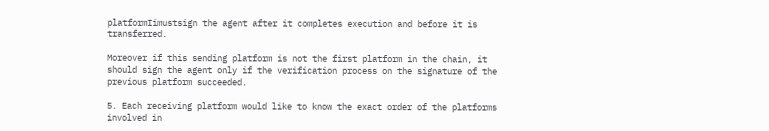platformIimustsign the agent after it completes execution and before it is transferred.

Moreover if this sending platform is not the first platform in the chain, it should sign the agent only if the verification process on the signature of the previous platform succeeded.

5. Each receiving platform would like to know the exact order of the platforms involved in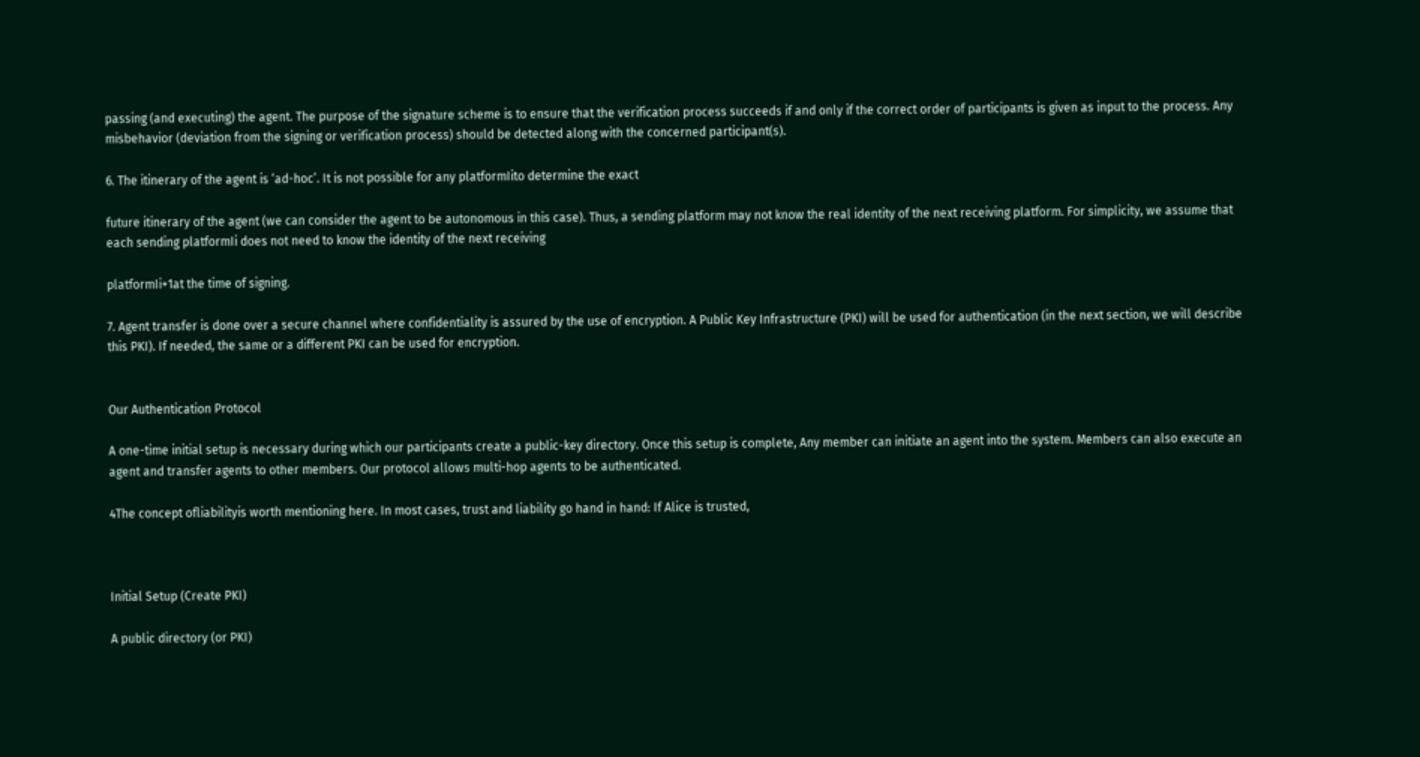passing (and executing) the agent. The purpose of the signature scheme is to ensure that the verification process succeeds if and only if the correct order of participants is given as input to the process. Any misbehavior (deviation from the signing or verification process) should be detected along with the concerned participant(s).

6. The itinerary of the agent is ‘ad-hoc’. It is not possible for any platformIito determine the exact

future itinerary of the agent (we can consider the agent to be autonomous in this case). Thus, a sending platform may not know the real identity of the next receiving platform. For simplicity, we assume that each sending platformIi does not need to know the identity of the next receiving

platformIi+1at the time of signing.

7. Agent transfer is done over a secure channel where confidentiality is assured by the use of encryption. A Public Key Infrastructure (PKI) will be used for authentication (in the next section, we will describe this PKI). If needed, the same or a different PKI can be used for encryption.


Our Authentication Protocol

A one-time initial setup is necessary during which our participants create a public-key directory. Once this setup is complete, Any member can initiate an agent into the system. Members can also execute an agent and transfer agents to other members. Our protocol allows multi-hop agents to be authenticated.

4The concept ofliabilityis worth mentioning here. In most cases, trust and liability go hand in hand: If Alice is trusted,



Initial Setup (Create PKI)

A public directory (or PKI)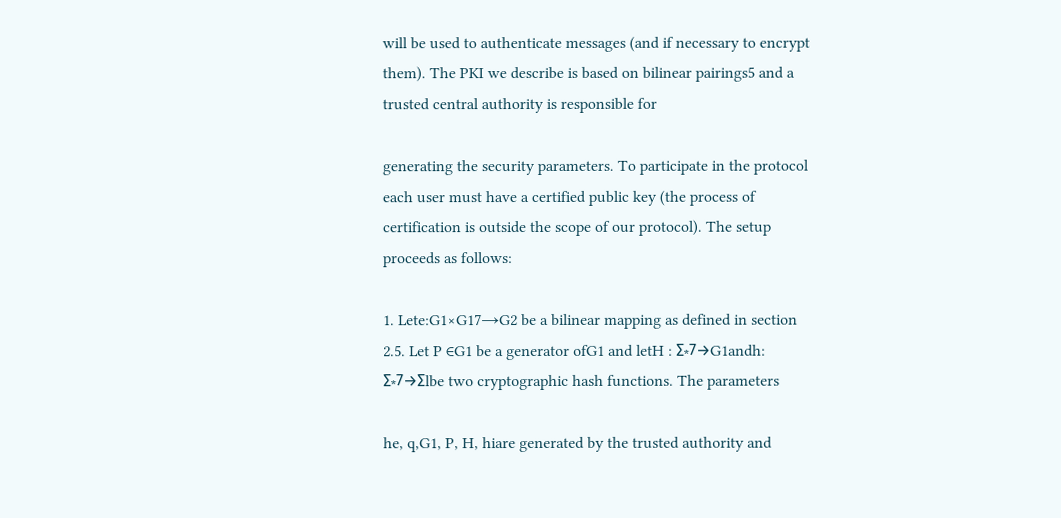will be used to authenticate messages (and if necessary to encrypt them). The PKI we describe is based on bilinear pairings5 and a trusted central authority is responsible for

generating the security parameters. To participate in the protocol each user must have a certified public key (the process of certification is outside the scope of our protocol). The setup proceeds as follows:

1. Lete:G1×G17→G2 be a bilinear mapping as defined in section 2.5. Let P ∈G1 be a generator ofG1 and letH : Σ∗7→G1andh: Σ∗7→Σlbe two cryptographic hash functions. The parameters

he, q,G1, P, H, hiare generated by the trusted authority and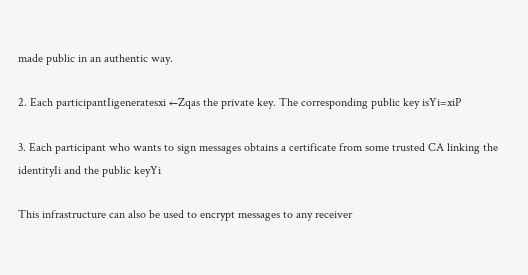made public in an authentic way.

2. Each participantIigeneratesxi ←Zqas the private key. The corresponding public key isYi=xiP

3. Each participant who wants to sign messages obtains a certificate from some trusted CA linking the identityIi and the public keyYi

This infrastructure can also be used to encrypt messages to any receiver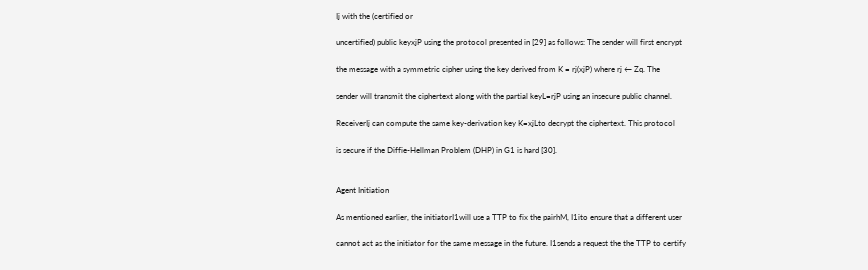Ij with the (certified or

uncertified) public keyxjP using the protocol presented in [29] as follows: The sender will first encrypt

the message with a symmetric cipher using the key derived from K = rj(xjP) where rj ← Zq. The

sender will transmit the ciphertext along with the partial keyL=rjP using an insecure public channel.

ReceiverIj can compute the same key-derivation key K=xjLto decrypt the ciphertext. This protocol

is secure if the Diffie-Hellman Problem (DHP) in G1 is hard [30].


Agent Initiation

As mentioned earlier, the initiatorI1will use a TTP to fix the pairhM, I1ito ensure that a different user

cannot act as the initiator for the same message in the future. I1sends a request the the TTP to certify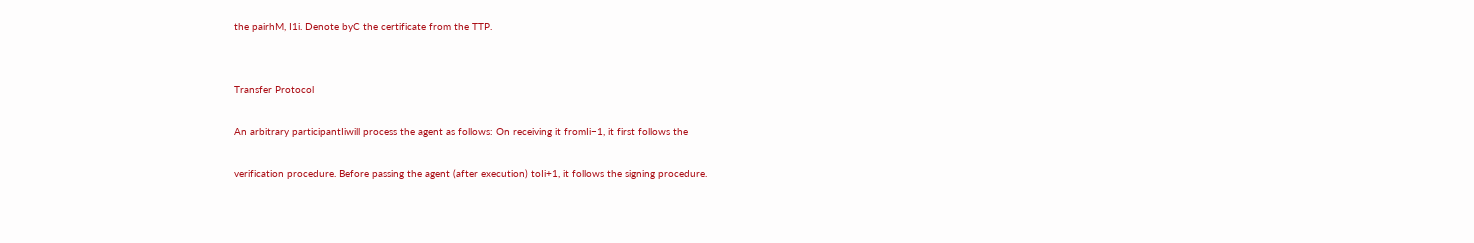the pairhM, I1i. Denote byC the certificate from the TTP.


Transfer Protocol

An arbitrary participantIiwill process the agent as follows: On receiving it fromIi−1, it first follows the

verification procedure. Before passing the agent (after execution) toIi+1, it follows the signing procedure.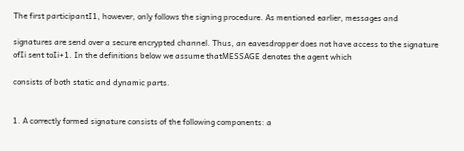The first participantI1, however, only follows the signing procedure. As mentioned earlier, messages and

signatures are send over a secure encrypted channel. Thus, an eavesdropper does not have access to the signature ofIi sent toIi+1. In the definitions below we assume thatMESSAGE denotes the agent which

consists of both static and dynamic parts.


1. A correctly formed signature consists of the following components: a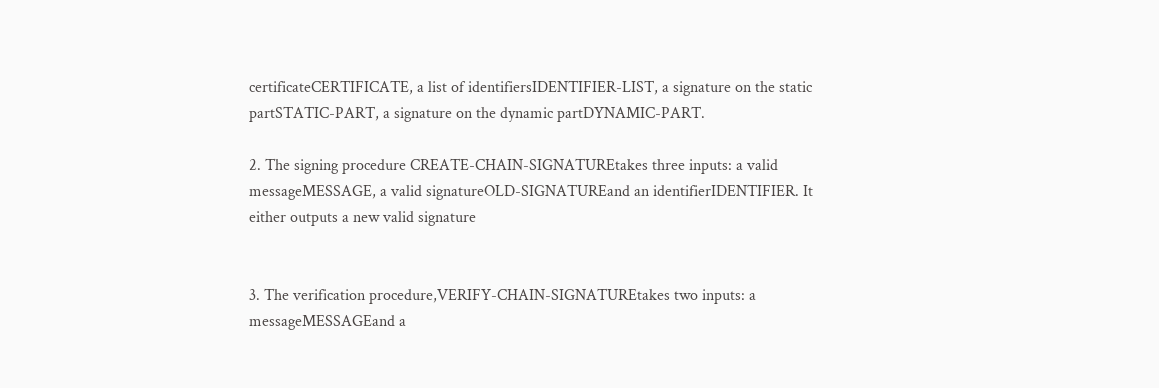certificateCERTIFICATE, a list of identifiersIDENTIFIER-LIST, a signature on the static partSTATIC-PART, a signature on the dynamic partDYNAMIC-PART.

2. The signing procedure CREATE-CHAIN-SIGNATUREtakes three inputs: a valid messageMESSAGE, a valid signatureOLD-SIGNATUREand an identifierIDENTIFIER. It either outputs a new valid signature


3. The verification procedure,VERIFY-CHAIN-SIGNATUREtakes two inputs: a messageMESSAGEand a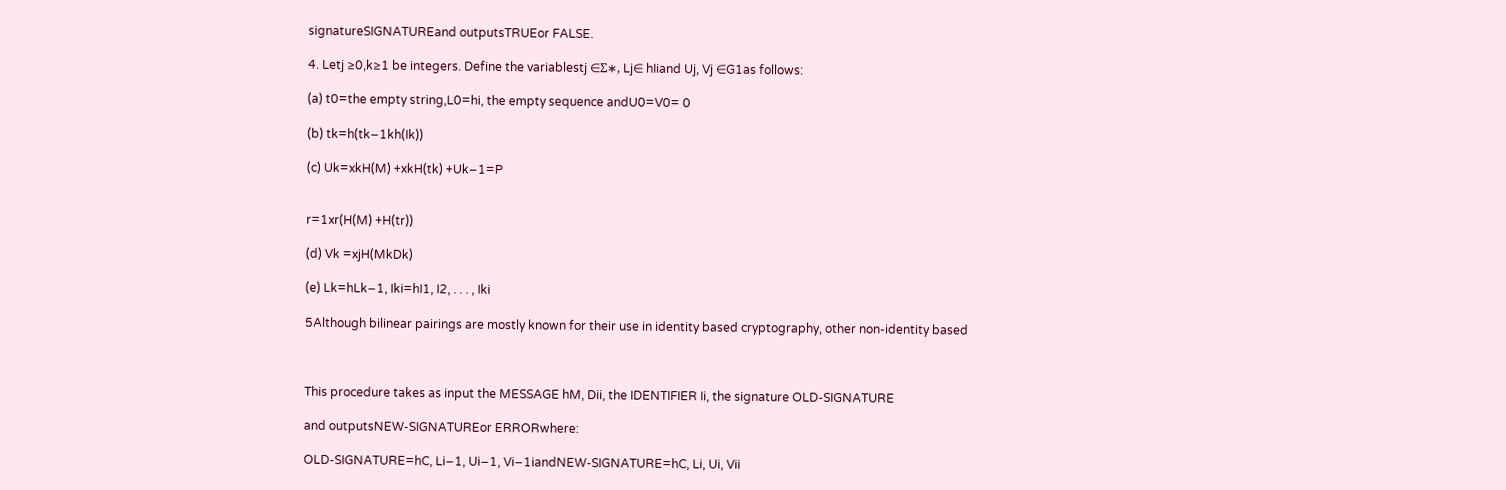signatureSIGNATUREand outputsTRUEor FALSE.

4. Letj ≥0,k≥1 be integers. Define the variablestj ∈Σ∗, Lj∈ hIiand Uj, Vj ∈G1as follows:

(a) t0=the empty string,L0=hi, the empty sequence andU0=V0= 0

(b) tk=h(tk−1kh(Ik))

(c) Uk=xkH(M) +xkH(tk) +Uk−1=P


r=1xr(H(M) +H(tr))

(d) Vk =xjH(MkDk)

(e) Lk=hLk−1, Iki=hI1, I2, . . . , Iki

5Although bilinear pairings are mostly known for their use in identity based cryptography, other non-identity based



This procedure takes as input the MESSAGE hM, Dii, the IDENTIFIER Ii, the signature OLD-SIGNATURE

and outputsNEW-SIGNATUREor ERRORwhere:

OLD-SIGNATURE=hC, Li−1, Ui−1, Vi−1iandNEW-SIGNATURE=hC, Li, Ui, Vii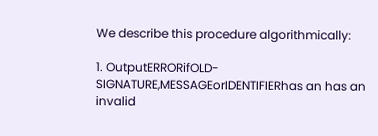We describe this procedure algorithmically:

1. OutputERRORifOLD-SIGNATURE,MESSAGEorIDENTIFIERhas an has an invalid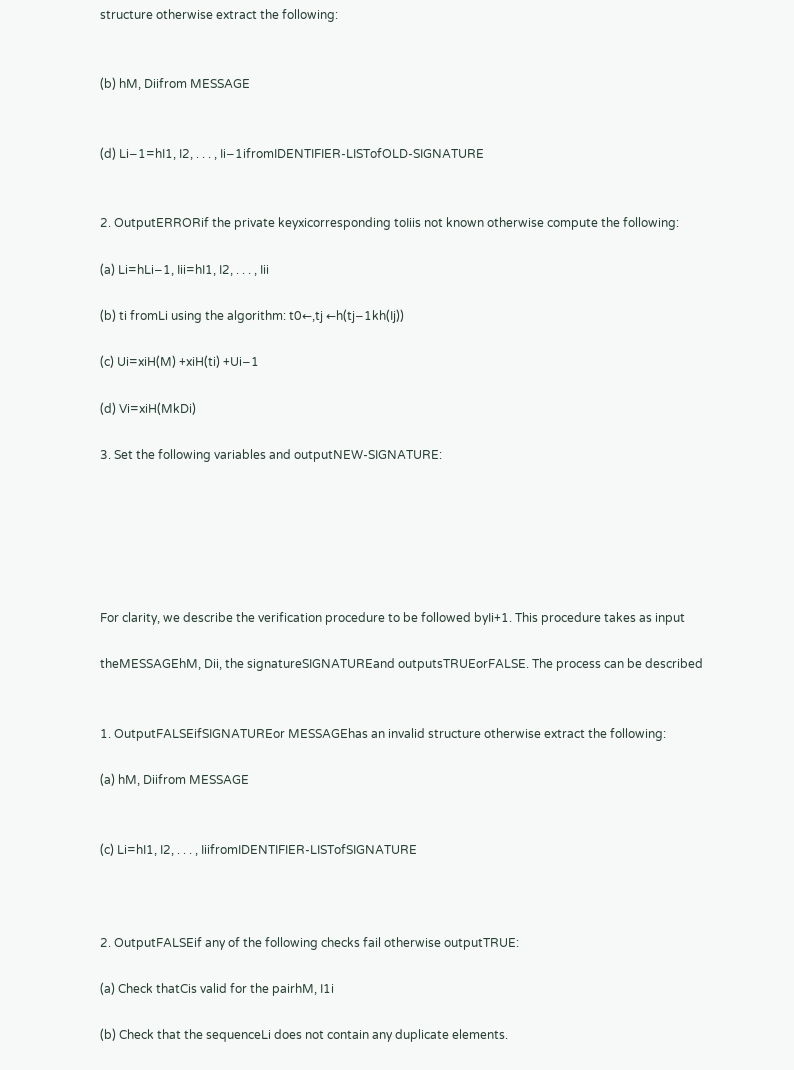structure otherwise extract the following:


(b) hM, Diifrom MESSAGE


(d) Li−1=hI1, I2, . . . , Ii−1ifromIDENTIFIER-LISTofOLD-SIGNATURE


2. OutputERRORif the private keyxicorresponding toIiis not known otherwise compute the following:

(a) Li=hLi−1, Iii=hI1, I2, . . . , Iii

(b) ti fromLi using the algorithm: t0←,tj ←h(tj−1kh(Ij))

(c) Ui=xiH(M) +xiH(ti) +Ui−1

(d) Vi=xiH(MkDi)

3. Set the following variables and outputNEW-SIGNATURE:






For clarity, we describe the verification procedure to be followed byIi+1. This procedure takes as input

theMESSAGEhM, Dii, the signatureSIGNATUREand outputsTRUEorFALSE. The process can be described


1. OutputFALSEifSIGNATUREor MESSAGEhas an invalid structure otherwise extract the following:

(a) hM, Diifrom MESSAGE


(c) Li=hI1, I2, . . . , IiifromIDENTIFIER-LISTofSIGNATURE



2. OutputFALSEif any of the following checks fail otherwise outputTRUE:

(a) Check thatCis valid for the pairhM, I1i

(b) Check that the sequenceLi does not contain any duplicate elements.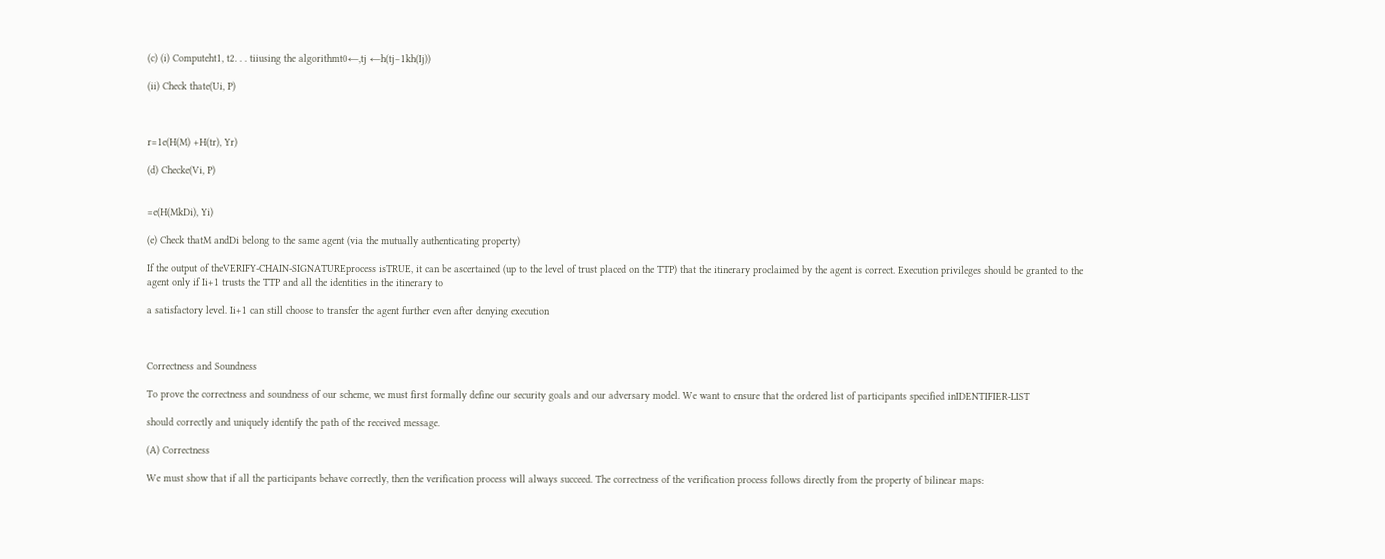(c) (i) Computeht1, t2. . . tiiusing the algorithmt0←,tj ←h(tj−1kh(Ij))

(ii) Check thate(Ui, P)



r=1e(H(M) +H(tr), Yr)

(d) Checke(Vi, P)


=e(H(MkDi), Yi)

(e) Check thatM andDi belong to the same agent (via the mutually authenticating property)

If the output of theVERIFY-CHAIN-SIGNATUREprocess isTRUE, it can be ascertained (up to the level of trust placed on the TTP) that the itinerary proclaimed by the agent is correct. Execution privileges should be granted to the agent only if Ii+1 trusts the TTP and all the identities in the itinerary to

a satisfactory level. Ii+1 can still choose to transfer the agent further even after denying execution



Correctness and Soundness

To prove the correctness and soundness of our scheme, we must first formally define our security goals and our adversary model. We want to ensure that the ordered list of participants specified inIDENTIFIER-LIST

should correctly and uniquely identify the path of the received message.

(A) Correctness

We must show that if all the participants behave correctly, then the verification process will always succeed. The correctness of the verification process follows directly from the property of bilinear maps: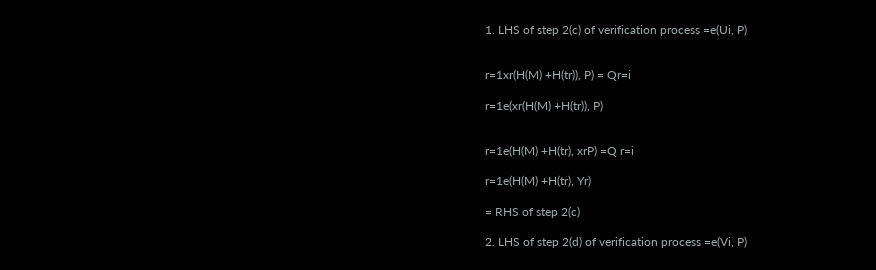1. LHS of step 2(c) of verification process =e(Ui, P)


r=1xr(H(M) +H(tr)), P) = Qr=i

r=1e(xr(H(M) +H(tr)), P)


r=1e(H(M) +H(tr), xrP) =Q r=i

r=1e(H(M) +H(tr), Yr)

= RHS of step 2(c)

2. LHS of step 2(d) of verification process =e(Vi, P)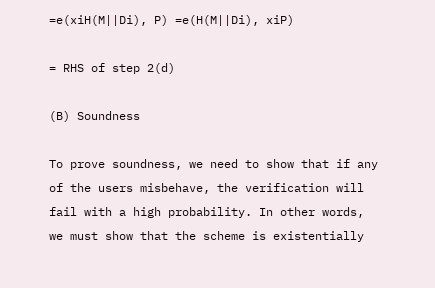=e(xiH(M||Di), P) =e(H(M||Di), xiP)

= RHS of step 2(d)

(B) Soundness

To prove soundness, we need to show that if any of the users misbehave, the verification will fail with a high probability. In other words, we must show that the scheme is existentially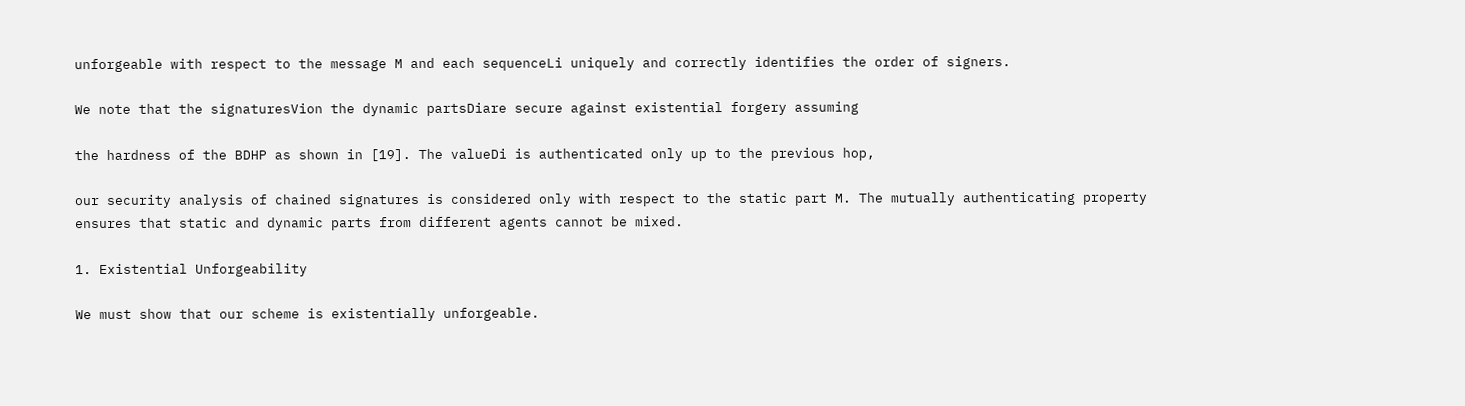unforgeable with respect to the message M and each sequenceLi uniquely and correctly identifies the order of signers.

We note that the signaturesVion the dynamic partsDiare secure against existential forgery assuming

the hardness of the BDHP as shown in [19]. The valueDi is authenticated only up to the previous hop,

our security analysis of chained signatures is considered only with respect to the static part M. The mutually authenticating property ensures that static and dynamic parts from different agents cannot be mixed.

1. Existential Unforgeability

We must show that our scheme is existentially unforgeable.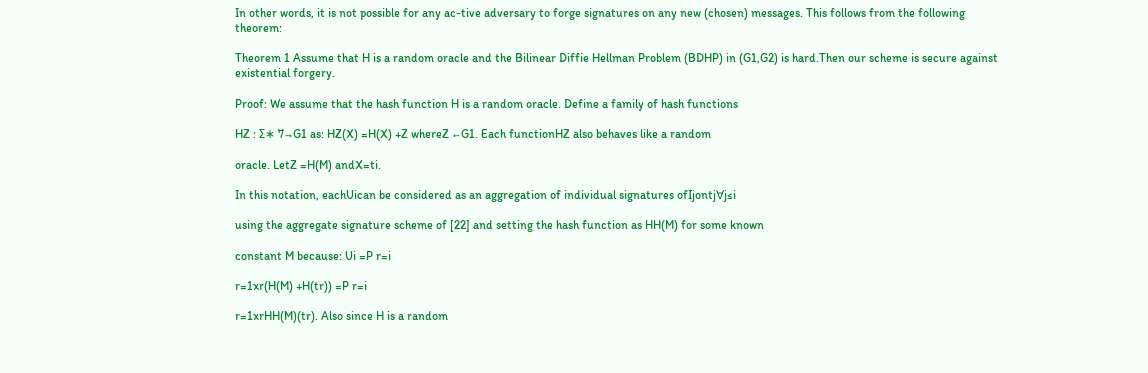In other words, it is not possible for any ac-tive adversary to forge signatures on any new (chosen) messages. This follows from the following theorem:

Theorem 1 Assume that H is a random oracle and the Bilinear Diffie Hellman Problem (BDHP) in (G1,G2) is hard.Then our scheme is secure against existential forgery.

Proof: We assume that the hash function H is a random oracle. Define a family of hash functions

HZ : Σ∗ 7→G1 as: HZ(X) =H(X) +Z whereZ ←G1. Each functionHZ also behaves like a random

oracle. LetZ =H(M) andX=ti.

In this notation, eachUican be considered as an aggregation of individual signatures ofIjontj∀j≤i

using the aggregate signature scheme of [22] and setting the hash function as HH(M) for some known

constant M because: Ui =P r=i

r=1xr(H(M) +H(tr)) =P r=i

r=1xrHH(M)(tr). Also since H is a random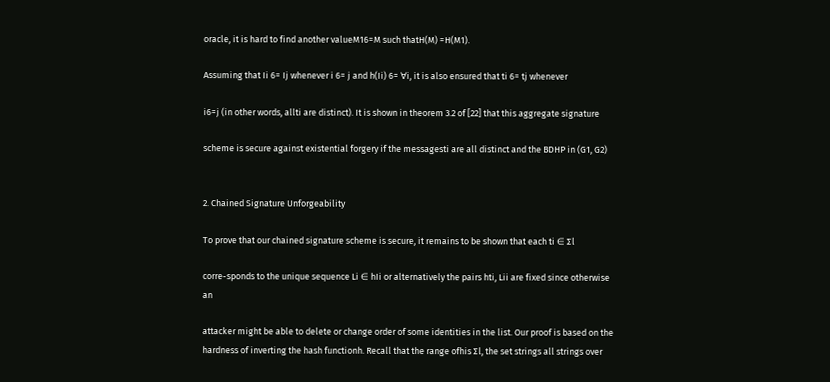oracle, it is hard to find another valueM16=M such thatH(M) =H(M1).

Assuming that Ii 6= Ij whenever i 6= j and h(Ii) 6= ∀i, it is also ensured that ti 6= tj whenever

i6=j (in other words, allti are distinct). It is shown in theorem 3.2 of [22] that this aggregate signature

scheme is secure against existential forgery if the messagesti are all distinct and the BDHP in (G1, G2)


2. Chained Signature Unforgeability

To prove that our chained signature scheme is secure, it remains to be shown that each ti ∈ Σl

corre-sponds to the unique sequence Li ∈ hIi or alternatively the pairs hti, Lii are fixed since otherwise an

attacker might be able to delete or change order of some identities in the list. Our proof is based on the hardness of inverting the hash functionh. Recall that the range ofhis Σl, the set strings all strings over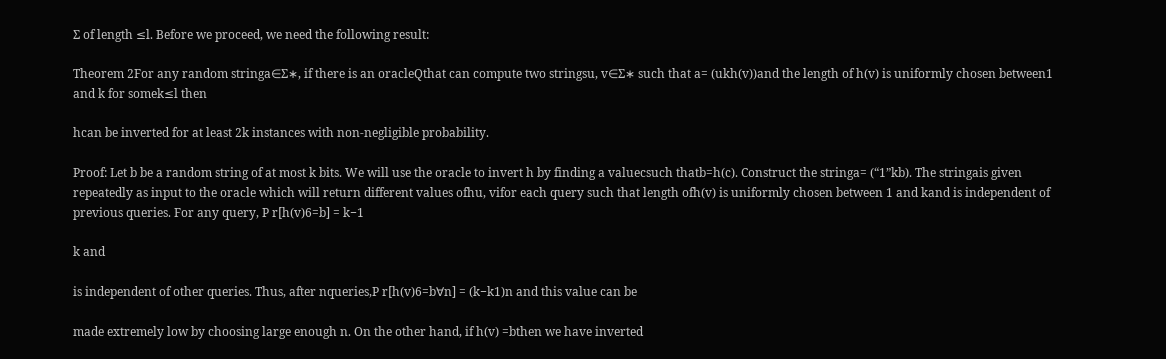Σ of length ≤l. Before we proceed, we need the following result:

Theorem 2For any random stringa∈Σ∗, if there is an oracleQthat can compute two stringsu, v∈Σ∗ such that a= (ukh(v))and the length of h(v) is uniformly chosen between1 and k for somek≤l then

hcan be inverted for at least 2k instances with non-negligible probability.

Proof: Let b be a random string of at most k bits. We will use the oracle to invert h by finding a valuecsuch thatb=h(c). Construct the stringa= (“1”kb). The stringais given repeatedly as input to the oracle which will return different values ofhu, vifor each query such that length ofh(v) is uniformly chosen between 1 and kand is independent of previous queries. For any query, P r[h(v)6=b] = k−1

k and

is independent of other queries. Thus, after nqueries,P r[h(v)6=b∀n] = (k−k1)n and this value can be

made extremely low by choosing large enough n. On the other hand, if h(v) =bthen we have inverted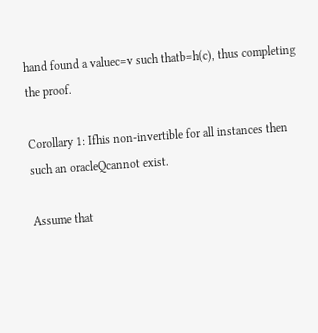hand found a valuec=v such thatb=h(c), thus completing the proof.

Corollary 1: Ifhis non-invertible for all instances then such an oracleQcannot exist.

Assume that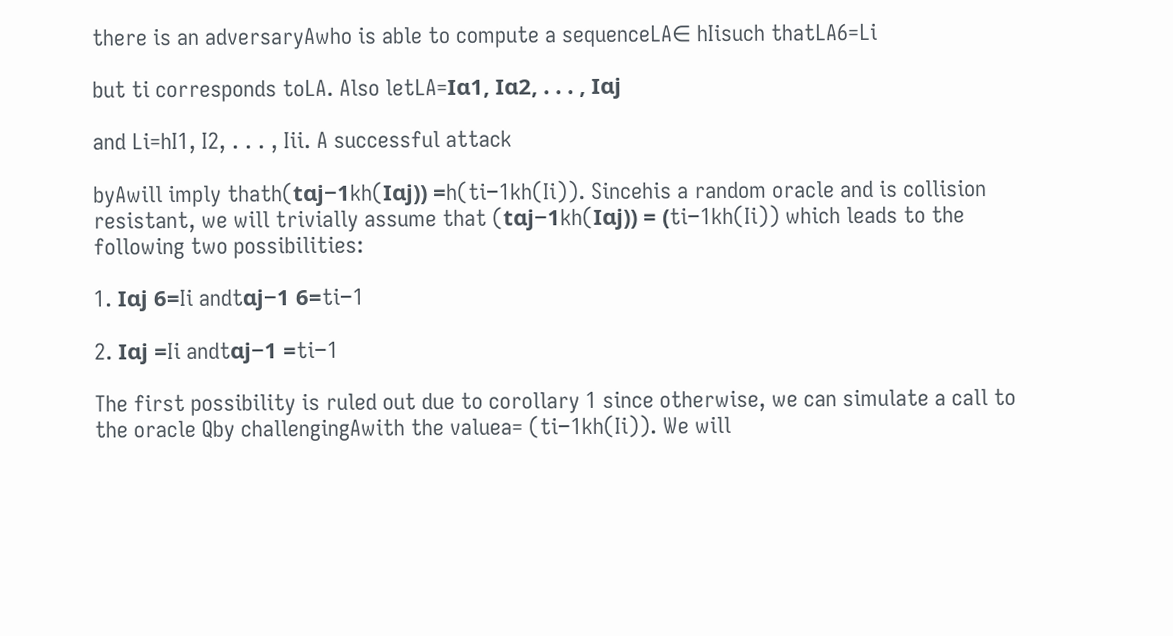there is an adversaryAwho is able to compute a sequenceLA∈ hIisuch thatLA6=Li

but ti corresponds toLA. Also letLA=Iα1, Iα2, . . . , Iαj

and Li=hI1, I2, . . . , Iii. A successful attack

byAwill imply thath(tαj−1kh(Iαj)) =h(ti−1kh(Ii)). Sincehis a random oracle and is collision resistant, we will trivially assume that (tαj−1kh(Iαj)) = (ti−1kh(Ii)) which leads to the following two possibilities:

1. Iαj 6=Ii andtαj−1 6=ti−1

2. Iαj =Ii andtαj−1 =ti−1

The first possibility is ruled out due to corollary 1 since otherwise, we can simulate a call to the oracle Qby challengingAwith the valuea= (ti−1kh(Ii)). We will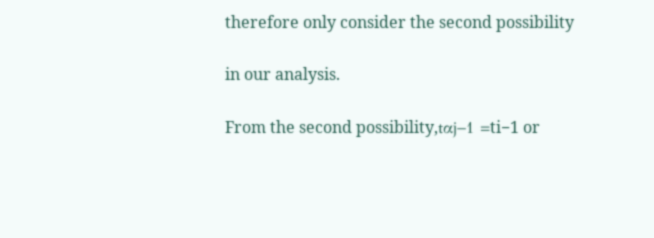therefore only consider the second possibility

in our analysis.

From the second possibility,tαj−1 =ti−1 or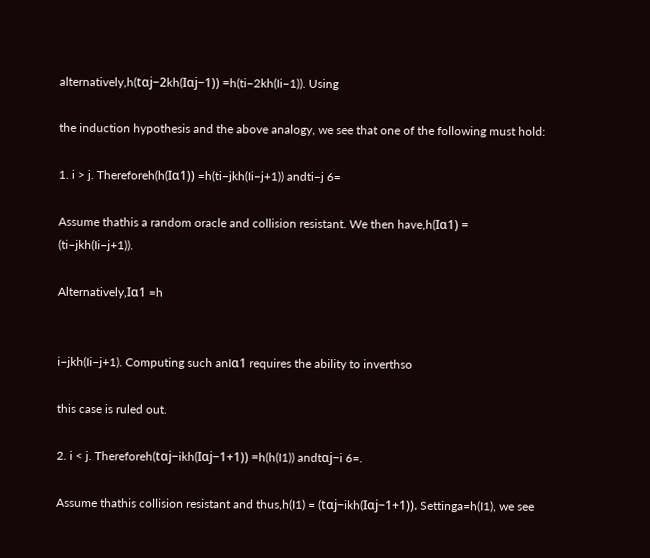alternatively,h(tαj−2kh(Iαj−1)) =h(ti−2kh(Ii−1)). Using

the induction hypothesis and the above analogy, we see that one of the following must hold:

1. i > j. Thereforeh(h(Iα1)) =h(ti−jkh(Ii−j+1)) andti−j 6=

Assume thathis a random oracle and collision resistant. We then have,h(Iα1) = (ti−jkh(Ii−j+1)).

Alternatively,Iα1 =h


i−jkh(Ii−j+1). Computing such anIα1 requires the ability to inverthso

this case is ruled out.

2. i < j. Thereforeh(tαj−ikh(Iαj−1+1)) =h(h(I1)) andtαj−i 6=.

Assume thathis collision resistant and thus,h(I1) = (tαj−ikh(Iαj−1+1)). Settinga=h(I1), we see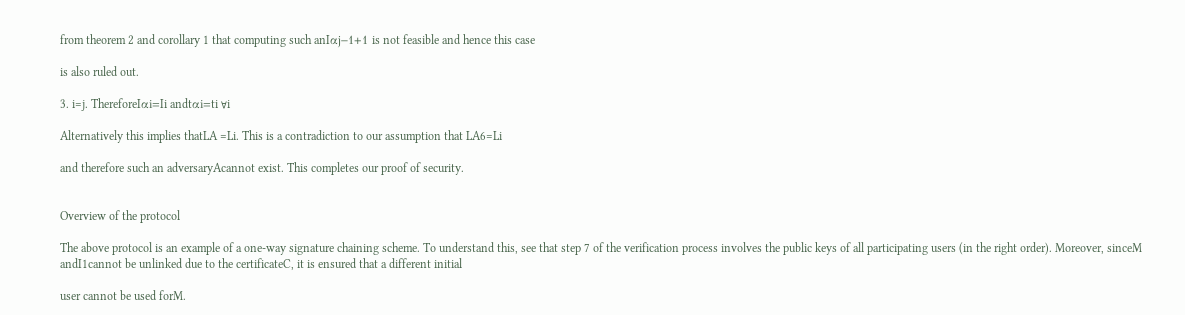from theorem 2 and corollary 1 that computing such anIαj−1+1 is not feasible and hence this case

is also ruled out.

3. i=j. ThereforeIαi=Ii andtαi=ti ∀i

Alternatively this implies thatLA =Li. This is a contradiction to our assumption that LA6=Li

and therefore such an adversaryAcannot exist. This completes our proof of security.


Overview of the protocol

The above protocol is an example of a one-way signature chaining scheme. To understand this, see that step 7 of the verification process involves the public keys of all participating users (in the right order). Moreover, sinceM andI1cannot be unlinked due to the certificateC, it is ensured that a different initial

user cannot be used forM.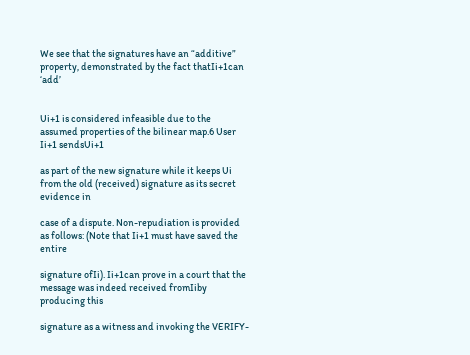We see that the signatures have an “additive” property, demonstrated by the fact thatIi+1can ‘add’


Ui+1 is considered infeasible due to the assumed properties of the bilinear map.6 User Ii+1 sendsUi+1

as part of the new signature while it keeps Ui from the old (received) signature as its secret evidence in

case of a dispute. Non-repudiation is provided as follows: (Note that Ii+1 must have saved the entire

signature ofIi). Ii+1can prove in a court that the message was indeed received fromIiby producing this

signature as a witness and invoking the VERIFY-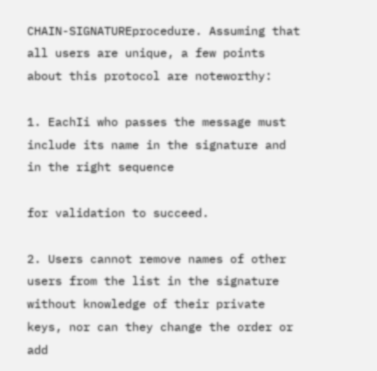CHAIN-SIGNATUREprocedure. Assuming that all users are unique, a few points about this protocol are noteworthy:

1. EachIi who passes the message must include its name in the signature and in the right sequence

for validation to succeed.

2. Users cannot remove names of other users from the list in the signature without knowledge of their private keys, nor can they change the order or add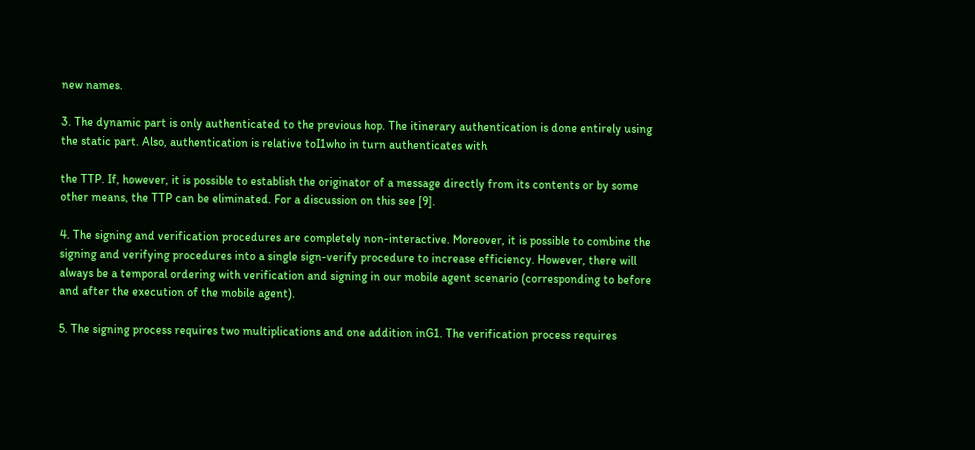new names.

3. The dynamic part is only authenticated to the previous hop. The itinerary authentication is done entirely using the static part. Also, authentication is relative toI1who in turn authenticates with

the TTP. If, however, it is possible to establish the originator of a message directly from its contents or by some other means, the TTP can be eliminated. For a discussion on this see [9].

4. The signing and verification procedures are completely non-interactive. Moreover, it is possible to combine the signing and verifying procedures into a single sign-verify procedure to increase efficiency. However, there will always be a temporal ordering with verification and signing in our mobile agent scenario (corresponding to before and after the execution of the mobile agent).

5. The signing process requires two multiplications and one addition inG1. The verification process requires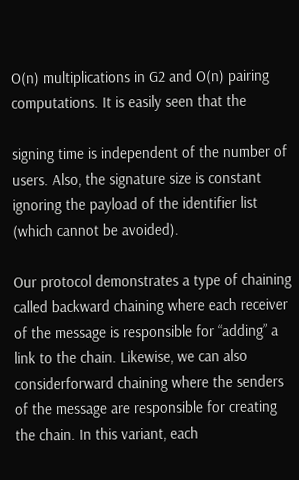O(n) multiplications in G2 and O(n) pairing computations. It is easily seen that the

signing time is independent of the number of users. Also, the signature size is constant ignoring the payload of the identifier list (which cannot be avoided).

Our protocol demonstrates a type of chaining called backward chaining where each receiver of the message is responsible for “adding” a link to the chain. Likewise, we can also considerforward chaining where the senders of the message are responsible for creating the chain. In this variant, each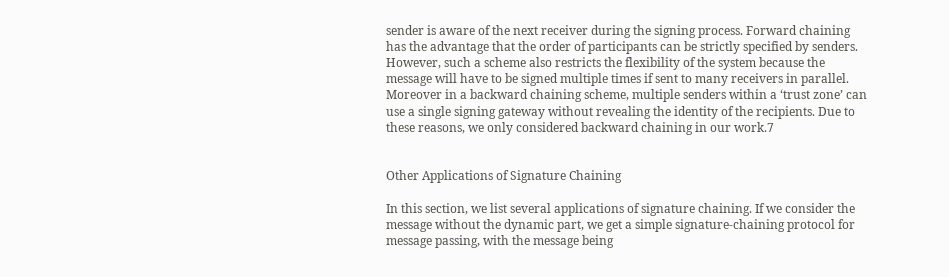sender is aware of the next receiver during the signing process. Forward chaining has the advantage that the order of participants can be strictly specified by senders. However, such a scheme also restricts the flexibility of the system because the message will have to be signed multiple times if sent to many receivers in parallel. Moreover in a backward chaining scheme, multiple senders within a ‘trust zone’ can use a single signing gateway without revealing the identity of the recipients. Due to these reasons, we only considered backward chaining in our work.7


Other Applications of Signature Chaining

In this section, we list several applications of signature chaining. If we consider the message without the dynamic part, we get a simple signature-chaining protocol for message passing, with the message being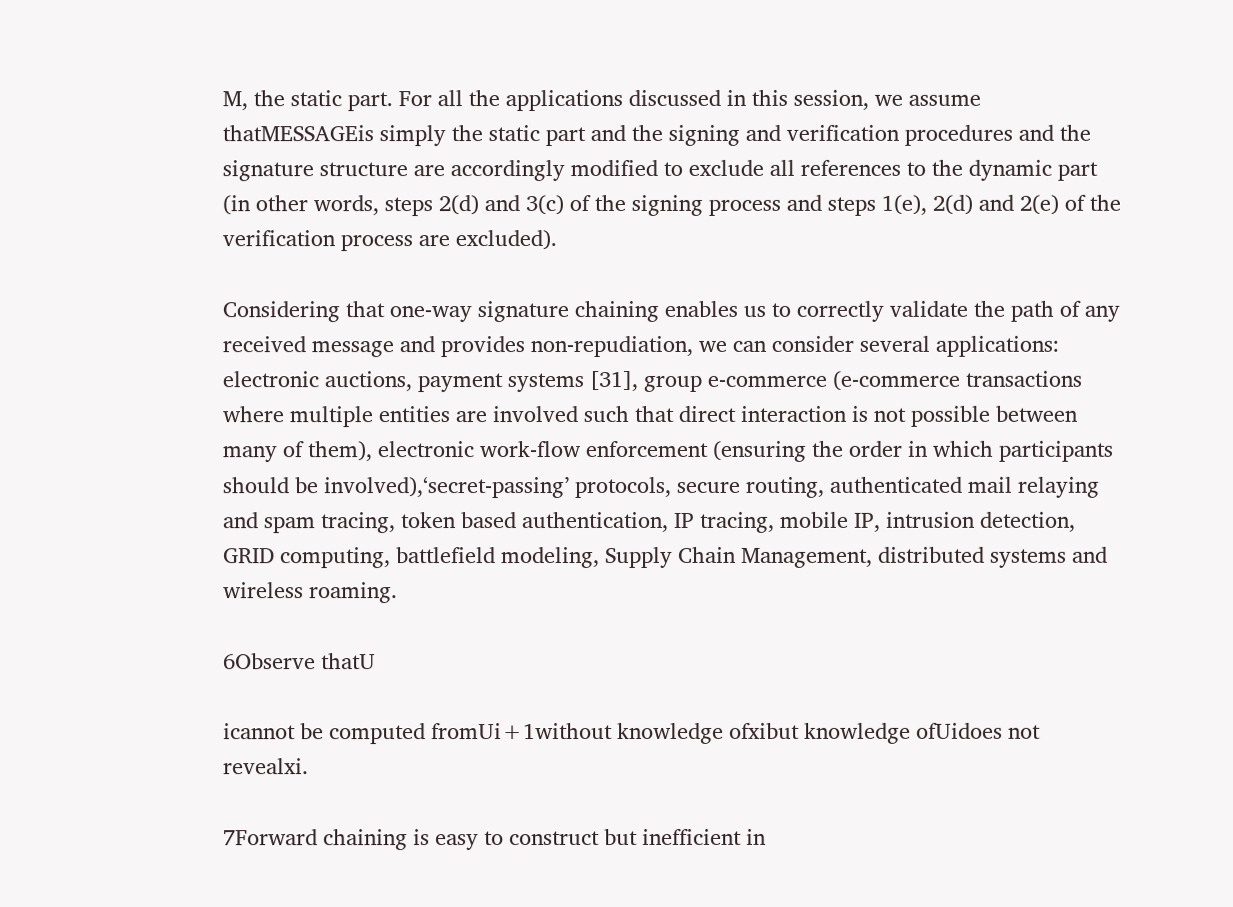M, the static part. For all the applications discussed in this session, we assume thatMESSAGEis simply the static part and the signing and verification procedures and the signature structure are accordingly modified to exclude all references to the dynamic part (in other words, steps 2(d) and 3(c) of the signing process and steps 1(e), 2(d) and 2(e) of the verification process are excluded).

Considering that one-way signature chaining enables us to correctly validate the path of any received message and provides non-repudiation, we can consider several applications: electronic auctions, payment systems [31], group e-commerce (e-commerce transactions where multiple entities are involved such that direct interaction is not possible between many of them), electronic work-flow enforcement (ensuring the order in which participants should be involved),‘secret-passing’ protocols, secure routing, authenticated mail relaying and spam tracing, token based authentication, IP tracing, mobile IP, intrusion detection, GRID computing, battlefield modeling, Supply Chain Management, distributed systems and wireless roaming.

6Observe thatU

icannot be computed fromUi+1without knowledge ofxibut knowledge ofUidoes not revealxi.

7Forward chaining is easy to construct but inefficient in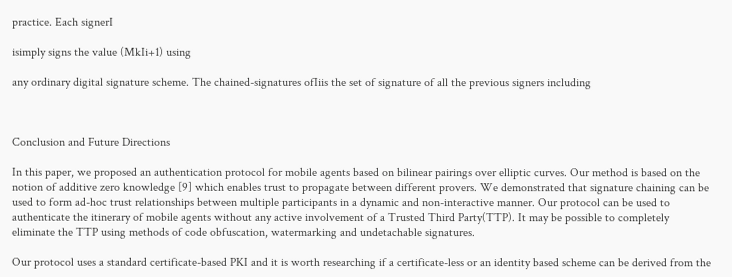practice. Each signerI

isimply signs the value (MkIi+1) using

any ordinary digital signature scheme. The chained-signatures ofIiis the set of signature of all the previous signers including



Conclusion and Future Directions

In this paper, we proposed an authentication protocol for mobile agents based on bilinear pairings over elliptic curves. Our method is based on the notion of additive zero knowledge [9] which enables trust to propagate between different provers. We demonstrated that signature chaining can be used to form ad-hoc trust relationships between multiple participants in a dynamic and non-interactive manner. Our protocol can be used to authenticate the itinerary of mobile agents without any active involvement of a Trusted Third Party(TTP). It may be possible to completely eliminate the TTP using methods of code obfuscation, watermarking and undetachable signatures.

Our protocol uses a standard certificate-based PKI and it is worth researching if a certificate-less or an identity based scheme can be derived from the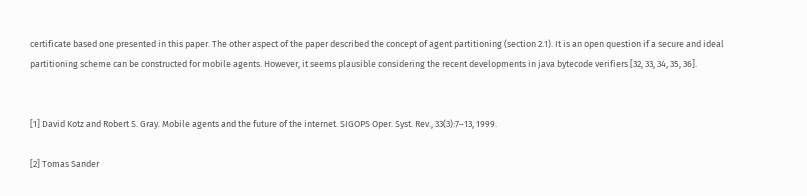certificate based one presented in this paper. The other aspect of the paper described the concept of agent partitioning (section 2.1). It is an open question if a secure and ideal partitioning scheme can be constructed for mobile agents. However, it seems plausible considering the recent developments in java bytecode verifiers [32, 33, 34, 35, 36].


[1] David Kotz and Robert S. Gray. Mobile agents and the future of the internet. SIGOPS Oper. Syst. Rev., 33(3):7–13, 1999.

[2] Tomas Sander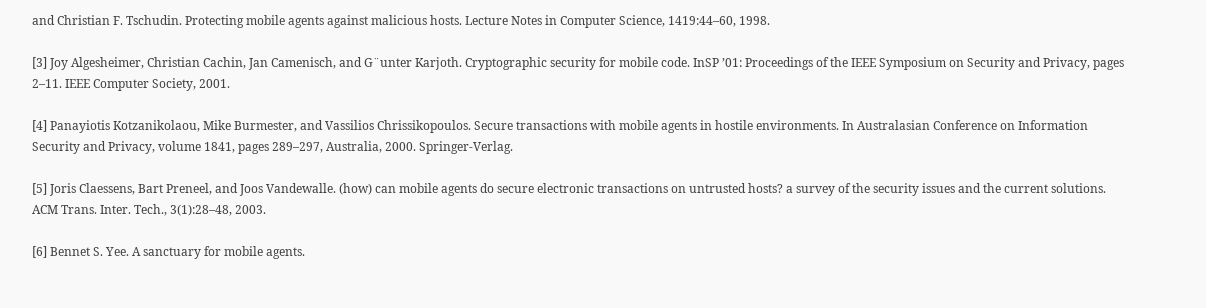and Christian F. Tschudin. Protecting mobile agents against malicious hosts. Lecture Notes in Computer Science, 1419:44–60, 1998.

[3] Joy Algesheimer, Christian Cachin, Jan Camenisch, and G¨unter Karjoth. Cryptographic security for mobile code. InSP ’01: Proceedings of the IEEE Symposium on Security and Privacy, pages 2–11. IEEE Computer Society, 2001.

[4] Panayiotis Kotzanikolaou, Mike Burmester, and Vassilios Chrissikopoulos. Secure transactions with mobile agents in hostile environments. In Australasian Conference on Information Security and Privacy, volume 1841, pages 289–297, Australia, 2000. Springer-Verlag.

[5] Joris Claessens, Bart Preneel, and Joos Vandewalle. (how) can mobile agents do secure electronic transactions on untrusted hosts? a survey of the security issues and the current solutions. ACM Trans. Inter. Tech., 3(1):28–48, 2003.

[6] Bennet S. Yee. A sanctuary for mobile agents.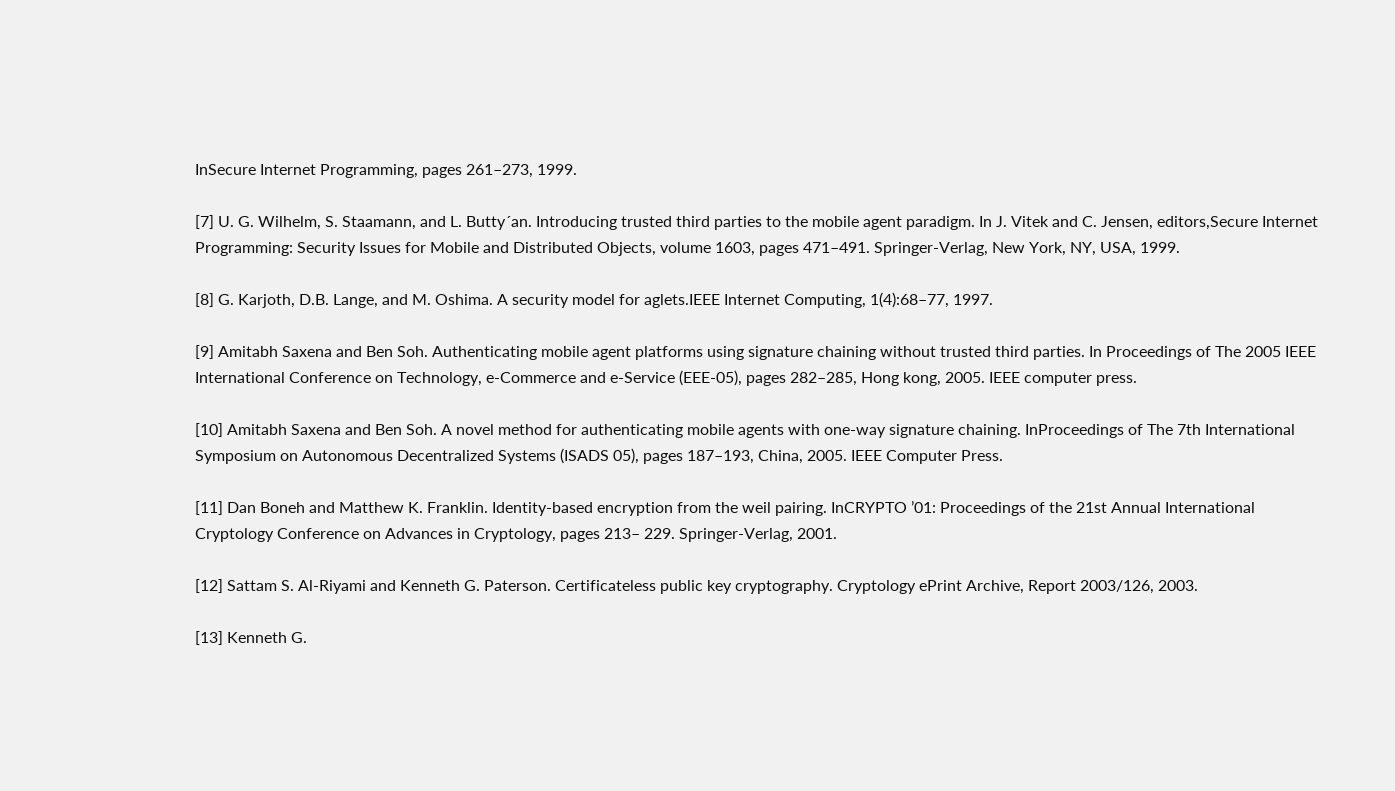InSecure Internet Programming, pages 261–273, 1999.

[7] U. G. Wilhelm, S. Staamann, and L. Butty´an. Introducing trusted third parties to the mobile agent paradigm. In J. Vitek and C. Jensen, editors,Secure Internet Programming: Security Issues for Mobile and Distributed Objects, volume 1603, pages 471–491. Springer-Verlag, New York, NY, USA, 1999.

[8] G. Karjoth, D.B. Lange, and M. Oshima. A security model for aglets.IEEE Internet Computing, 1(4):68–77, 1997.

[9] Amitabh Saxena and Ben Soh. Authenticating mobile agent platforms using signature chaining without trusted third parties. In Proceedings of The 2005 IEEE International Conference on Technology, e-Commerce and e-Service (EEE-05), pages 282–285, Hong kong, 2005. IEEE computer press.

[10] Amitabh Saxena and Ben Soh. A novel method for authenticating mobile agents with one-way signature chaining. InProceedings of The 7th International Symposium on Autonomous Decentralized Systems (ISADS 05), pages 187–193, China, 2005. IEEE Computer Press.

[11] Dan Boneh and Matthew K. Franklin. Identity-based encryption from the weil pairing. InCRYPTO ’01: Proceedings of the 21st Annual International Cryptology Conference on Advances in Cryptology, pages 213– 229. Springer-Verlag, 2001.

[12] Sattam S. Al-Riyami and Kenneth G. Paterson. Certificateless public key cryptography. Cryptology ePrint Archive, Report 2003/126, 2003.

[13] Kenneth G.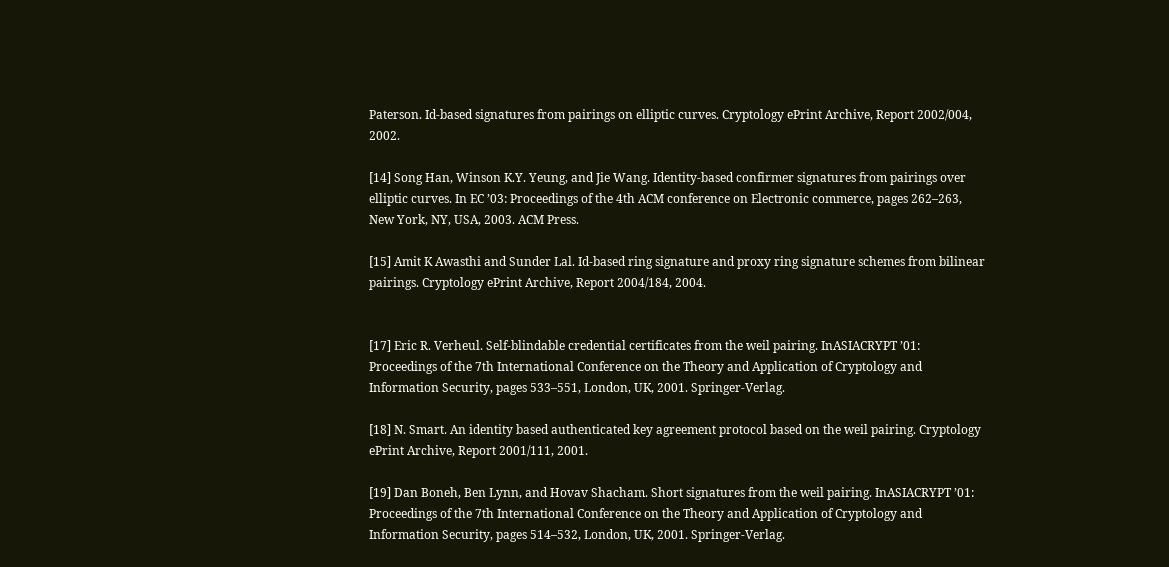Paterson. Id-based signatures from pairings on elliptic curves. Cryptology ePrint Archive, Report 2002/004, 2002.

[14] Song Han, Winson K.Y. Yeung, and Jie Wang. Identity-based confirmer signatures from pairings over elliptic curves. In EC ’03: Proceedings of the 4th ACM conference on Electronic commerce, pages 262–263, New York, NY, USA, 2003. ACM Press.

[15] Amit K Awasthi and Sunder Lal. Id-based ring signature and proxy ring signature schemes from bilinear pairings. Cryptology ePrint Archive, Report 2004/184, 2004.


[17] Eric R. Verheul. Self-blindable credential certificates from the weil pairing. InASIACRYPT ’01: Proceedings of the 7th International Conference on the Theory and Application of Cryptology and Information Security, pages 533–551, London, UK, 2001. Springer-Verlag.

[18] N. Smart. An identity based authenticated key agreement protocol based on the weil pairing. Cryptology ePrint Archive, Report 2001/111, 2001.

[19] Dan Boneh, Ben Lynn, and Hovav Shacham. Short signatures from the weil pairing. InASIACRYPT ’01: Proceedings of the 7th International Conference on the Theory and Application of Cryptology and Information Security, pages 514–532, London, UK, 2001. Springer-Verlag.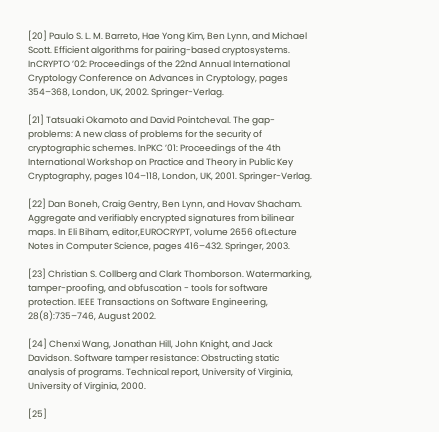[20] Paulo S. L. M. Barreto, Hae Yong Kim, Ben Lynn, and Michael Scott. Efficient algorithms for pairing-based cryptosystems. InCRYPTO ’02: Proceedings of the 22nd Annual International Cryptology Conference on Advances in Cryptology, pages 354–368, London, UK, 2002. Springer-Verlag.

[21] Tatsuaki Okamoto and David Pointcheval. The gap-problems: A new class of problems for the security of cryptographic schemes. InPKC ’01: Proceedings of the 4th International Workshop on Practice and Theory in Public Key Cryptography, pages 104–118, London, UK, 2001. Springer-Verlag.

[22] Dan Boneh, Craig Gentry, Ben Lynn, and Hovav Shacham. Aggregate and verifiably encrypted signatures from bilinear maps. In Eli Biham, editor,EUROCRYPT, volume 2656 ofLecture Notes in Computer Science, pages 416–432. Springer, 2003.

[23] Christian S. Collberg and Clark Thomborson. Watermarking, tamper-proofing, and obfuscation - tools for software protection. IEEE Transactions on Software Engineering, 28(8):735–746, August 2002.

[24] Chenxi Wang, Jonathan Hill, John Knight, and Jack Davidson. Software tamper resistance: Obstructing static analysis of programs. Technical report, University of Virginia, University of Virginia, 2000.

[25]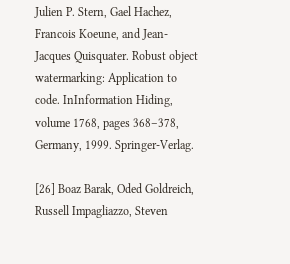Julien P. Stern, Gael Hachez, Francois Koeune, and Jean-Jacques Quisquater. Robust object watermarking: Application to code. InInformation Hiding, volume 1768, pages 368–378, Germany, 1999. Springer-Verlag.

[26] Boaz Barak, Oded Goldreich, Russell Impagliazzo, Steven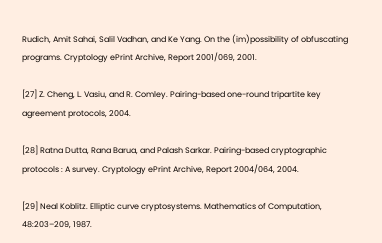Rudich, Amit Sahai, Salil Vadhan, and Ke Yang. On the (im)possibility of obfuscating programs. Cryptology ePrint Archive, Report 2001/069, 2001.

[27] Z. Cheng, L. Vasiu, and R. Comley. Pairing-based one-round tripartite key agreement protocols, 2004.

[28] Ratna Dutta, Rana Barua, and Palash Sarkar. Pairing-based cryptographic protocols : A survey. Cryptology ePrint Archive, Report 2004/064, 2004.

[29] Neal Koblitz. Elliptic curve cryptosystems. Mathematics of Computation, 48:203–209, 1987.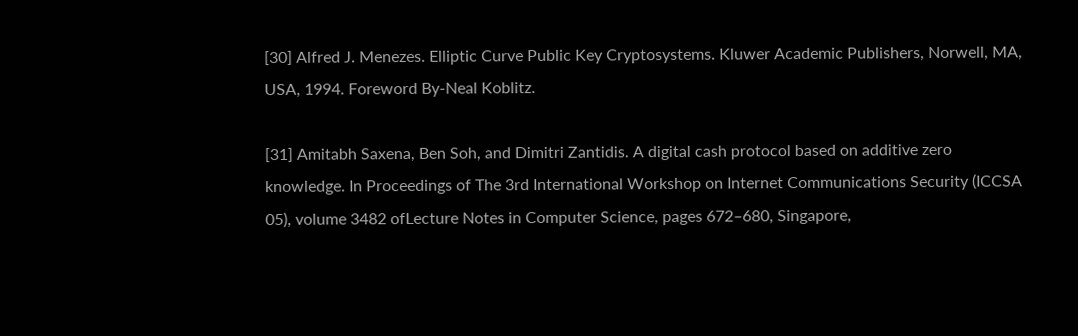[30] Alfred J. Menezes. Elliptic Curve Public Key Cryptosystems. Kluwer Academic Publishers, Norwell, MA, USA, 1994. Foreword By-Neal Koblitz.

[31] Amitabh Saxena, Ben Soh, and Dimitri Zantidis. A digital cash protocol based on additive zero knowledge. In Proceedings of The 3rd International Workshop on Internet Communications Security (ICCSA 05), volume 3482 ofLecture Notes in Computer Science, pages 672–680, Singapore,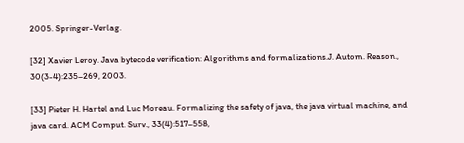2005. Springer-Verlag.

[32] Xavier Leroy. Java bytecode verification: Algorithms and formalizations.J. Autom. Reason., 30(3-4):235–269, 2003.

[33] Pieter H. Hartel and Luc Moreau. Formalizing the safety of java, the java virtual machine, and java card. ACM Comput. Surv., 33(4):517–558,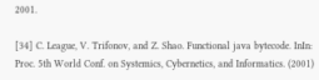2001.

[34] C. League, V. Trifonov, and Z. Shao. Functional java bytecode. InIn: Proc. 5th World Conf. on Systemics, Cybernetics, and Informatics. (2001)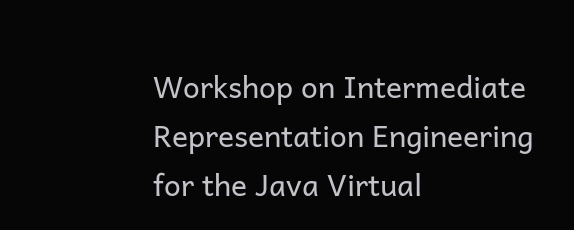Workshop on Intermediate Representation Engineering for the Java Virtual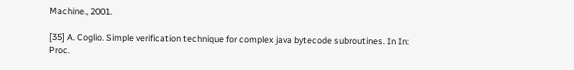Machine., 2001.

[35] A. Coglio. Simple verification technique for complex java bytecode subroutines. In In: Proc.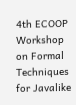4th ECOOP Workshop on Formal Techniques for Javalike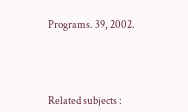Programs. 39, 2002.




Related subjects :